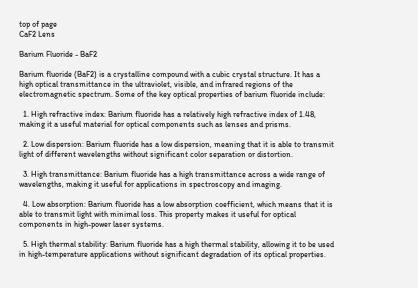top of page
CaF2 Lens

Barium Fluoride - BaF2

Barium fluoride (BaF2) is a crystalline compound with a cubic crystal structure. It has a high optical transmittance in the ultraviolet, visible, and infrared regions of the electromagnetic spectrum. Some of the key optical properties of barium fluoride include:

  1. High refractive index: Barium fluoride has a relatively high refractive index of 1.48, making it a useful material for optical components such as lenses and prisms.

  2. Low dispersion: Barium fluoride has a low dispersion, meaning that it is able to transmit light of different wavelengths without significant color separation or distortion.

  3. High transmittance: Barium fluoride has a high transmittance across a wide range of wavelengths, making it useful for applications in spectroscopy and imaging.

  4. Low absorption: Barium fluoride has a low absorption coefficient, which means that it is able to transmit light with minimal loss. This property makes it useful for optical components in high-power laser systems.

  5. High thermal stability: Barium fluoride has a high thermal stability, allowing it to be used in high-temperature applications without significant degradation of its optical properties.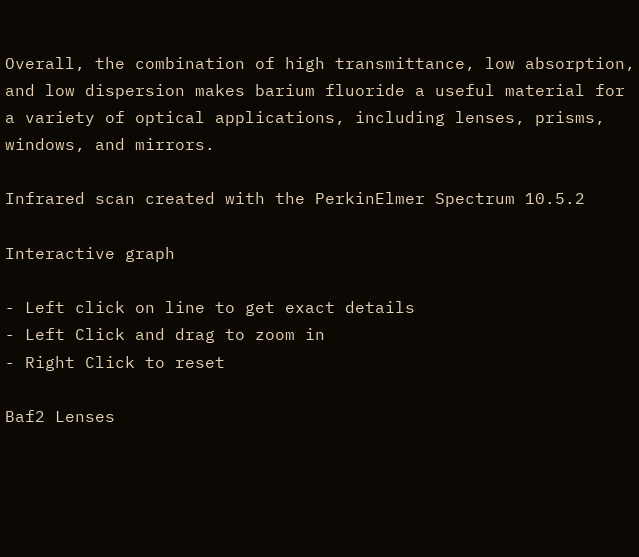Overall, the combination of high transmittance, low absorption, and low dispersion makes barium fluoride a useful material for a variety of optical applications, including lenses, prisms, windows, and mirrors.

Infrared scan created with the PerkinElmer Spectrum 10.5.2

Interactive graph

- Left click on line to get exact details
- Left Click and drag to zoom in
- Right Click to reset

Baf2 Lenses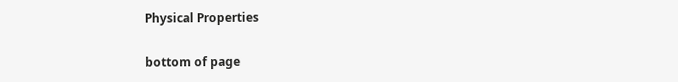Physical Properties

bottom of page